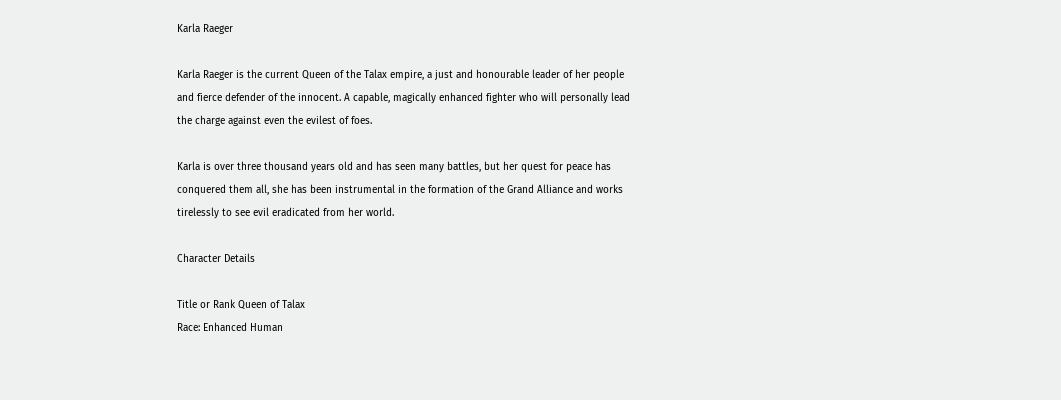Karla Raeger

Karla Raeger is the current Queen of the Talax empire, a just and honourable leader of her people and fierce defender of the innocent. A capable, magically enhanced fighter who will personally lead the charge against even the evilest of foes.

Karla is over three thousand years old and has seen many battles, but her quest for peace has conquered them all, she has been instrumental in the formation of the Grand Alliance and works tirelessly to see evil eradicated from her world.

Character Details

Title or Rank Queen of Talax
Race: Enhanced Human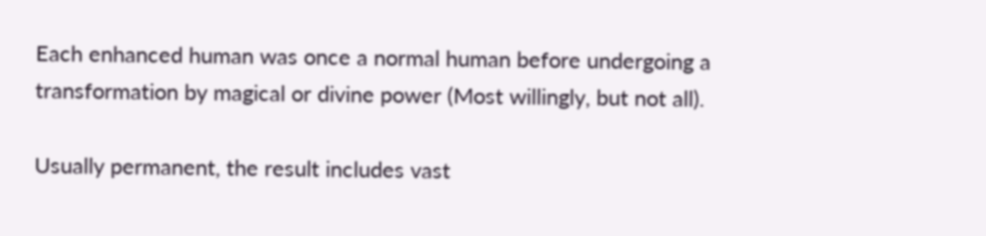Each enhanced human was once a normal human before undergoing a transformation by magical or divine power (Most willingly, but not all).

Usually permanent, the result includes vast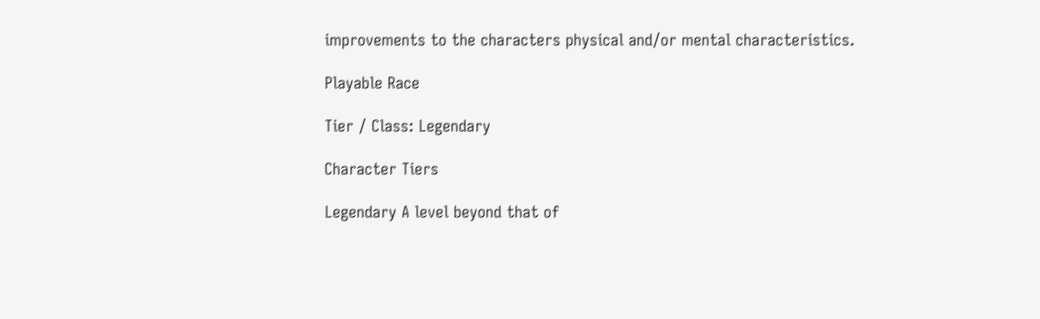improvements to the characters physical and/or mental characteristics.

Playable Race

Tier / Class: Legendary

Character Tiers

Legendary A level beyond that of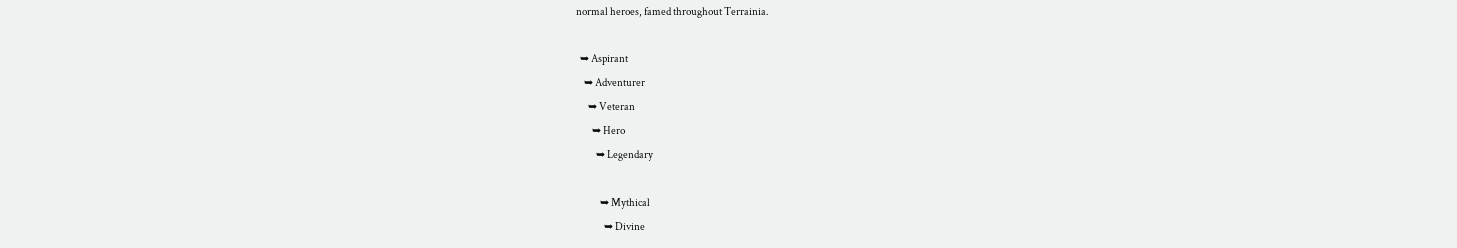normal heroes, famed throughout Terrainia.

  ➥ Aspirant
    ➥ Adventurer
      ➥ Veteran
        ➥ Hero
          ➥ Legendary

            ➥ Mythical
              ➥ Divine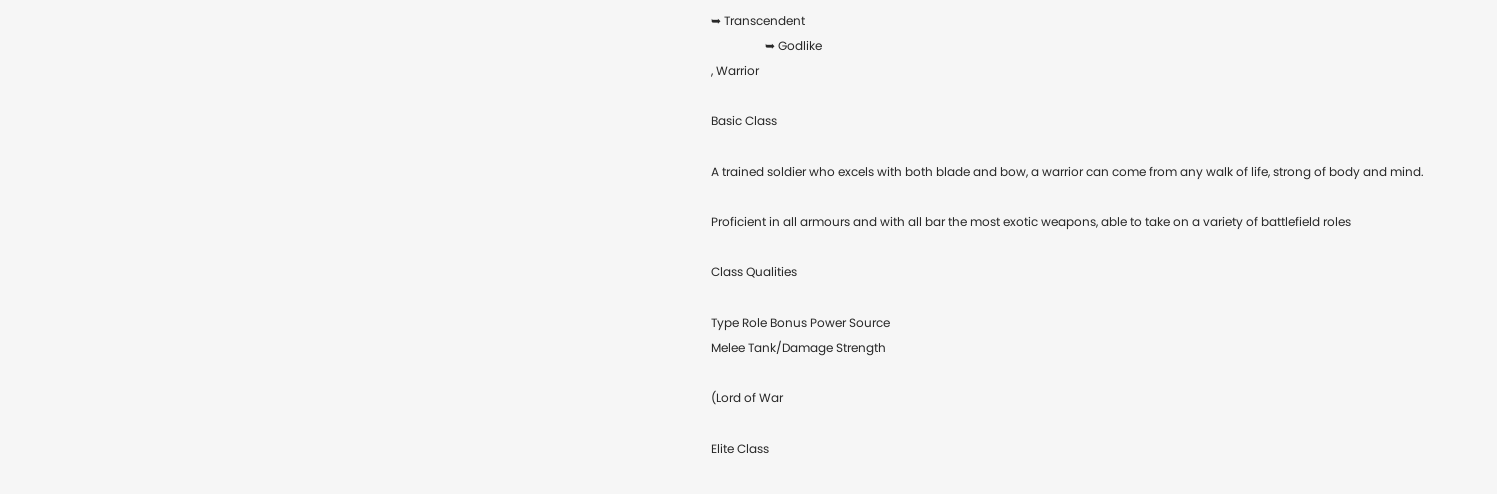➥ Transcendent
                  ➥ Godlike
, Warrior

Basic Class

A trained soldier who excels with both blade and bow, a warrior can come from any walk of life, strong of body and mind.

Proficient in all armours and with all bar the most exotic weapons, able to take on a variety of battlefield roles

Class Qualities

Type Role Bonus Power Source
Melee Tank/Damage Strength

(Lord of War

Elite Class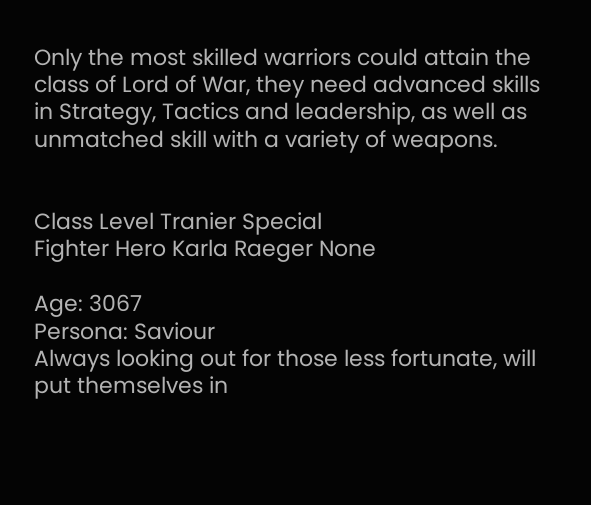Only the most skilled warriors could attain the class of Lord of War, they need advanced skills in Strategy, Tactics and leadership, as well as unmatched skill with a variety of weapons.


Class Level Tranier Special
Fighter Hero Karla Raeger None

Age: 3067
Persona: Saviour
Always looking out for those less fortunate, will put themselves in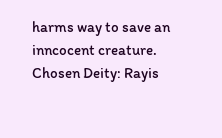harms way to save an inncocent creature.
Chosen Deity: Rayis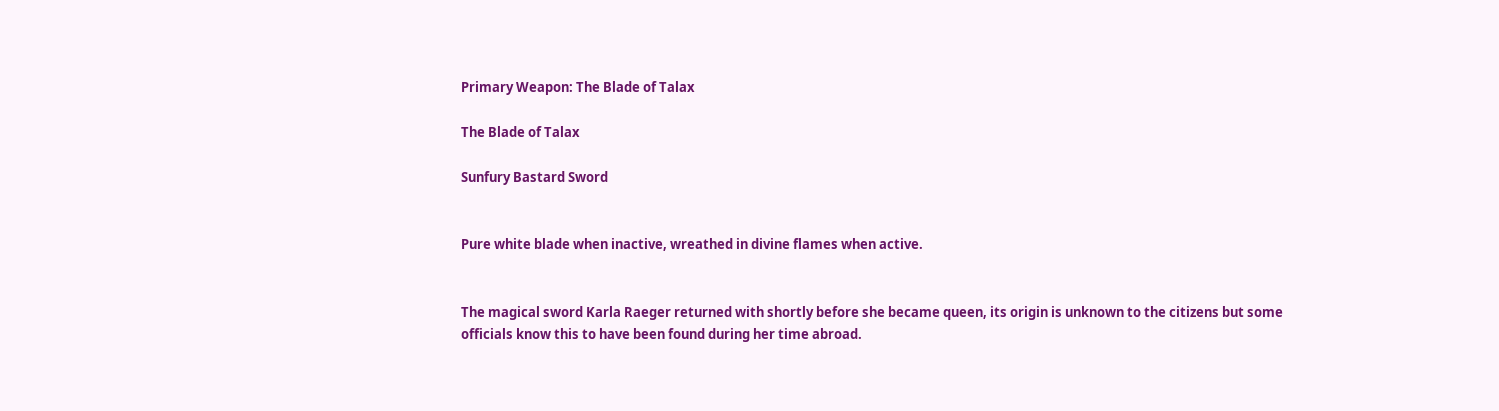Primary Weapon: The Blade of Talax

The Blade of Talax

Sunfury Bastard Sword


Pure white blade when inactive, wreathed in divine flames when active.


The magical sword Karla Raeger returned with shortly before she became queen, its origin is unknown to the citizens but some officials know this to have been found during her time abroad.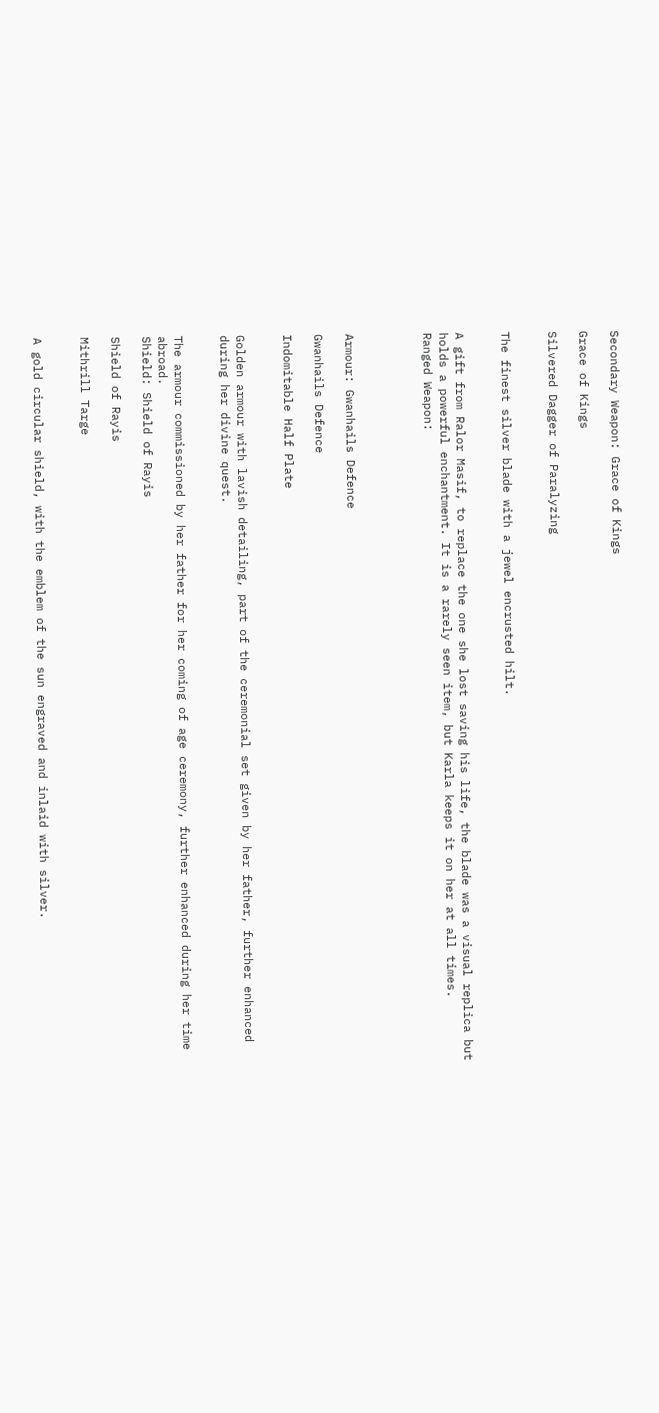Secondary Weapon: Grace of Kings

Grace of Kings

Silvered Dagger of Paralyzing


The finest silver blade with a jewel encrusted hilt.


A gift from Ralor Masif, to replace the one she lost saving his life, the blade was a visual replica but holds a powerful enchantment. It is a rarely seen item, but Karla keeps it on her at all times.
Ranged Weapon:




Armour: Gwanhails Defence

Gwanhails Defence

Indomitable Half Plate


Golden armour with lavish detailing, part of the ceremonial set given by her father, further enhanced during her divine quest.


The armour commissioned by her father for her coming of age ceremony, further enhanced during her time abroad.
Shield: Shield of Rayis

Shield of Rayis

Mithrill Targe


A gold circular shield, with the emblem of the sun engraved and inlaid with silver.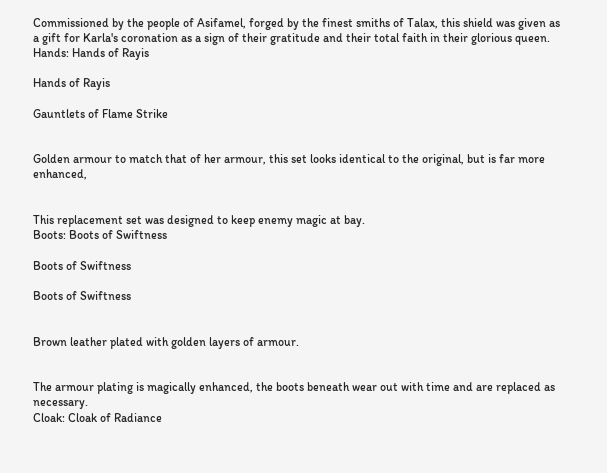Commissioned by the people of Asifamel, forged by the finest smiths of Talax, this shield was given as a gift for Karla's coronation as a sign of their gratitude and their total faith in their glorious queen.
Hands: Hands of Rayis

Hands of Rayis

Gauntlets of Flame Strike


Golden armour to match that of her armour, this set looks identical to the original, but is far more enhanced,


This replacement set was designed to keep enemy magic at bay.
Boots: Boots of Swiftness

Boots of Swiftness

Boots of Swiftness


Brown leather plated with golden layers of armour.


The armour plating is magically enhanced, the boots beneath wear out with time and are replaced as necessary.
Cloak: Cloak of Radiance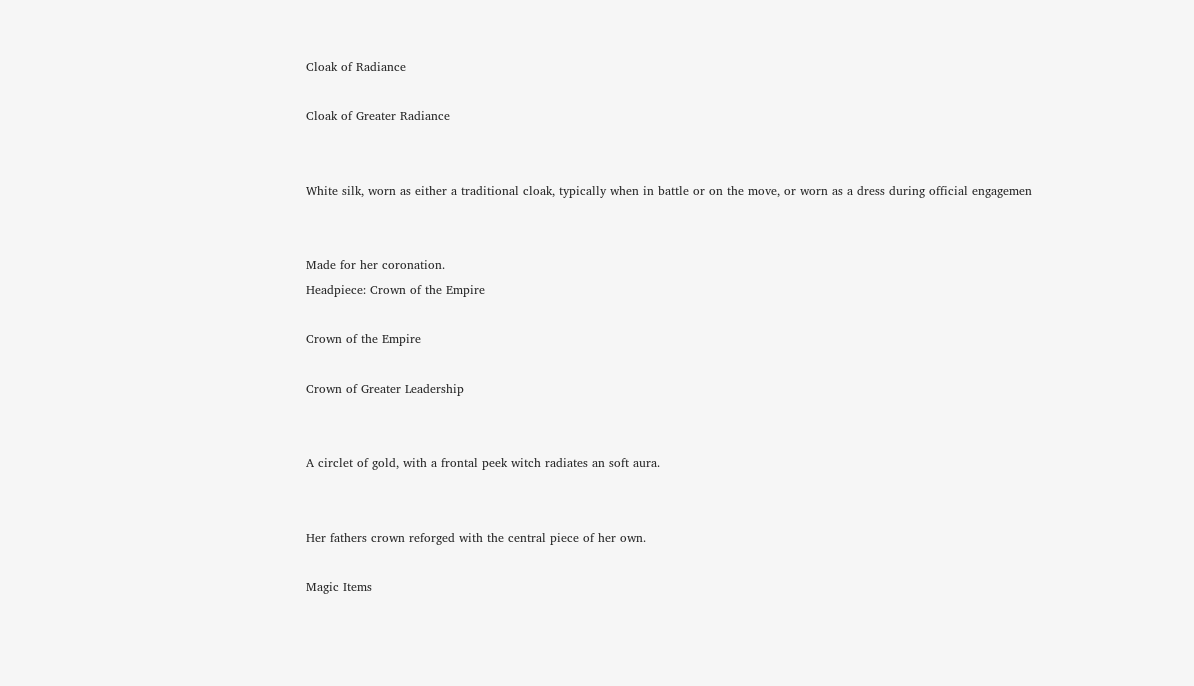Cloak of Radiance

Cloak of Greater Radiance


White silk, worn as either a traditional cloak, typically when in battle or on the move, or worn as a dress during official engagemen


Made for her coronation.
Headpiece: Crown of the Empire

Crown of the Empire

Crown of Greater Leadership


A circlet of gold, with a frontal peek witch radiates an soft aura.


Her fathers crown reforged with the central piece of her own.

Magic Items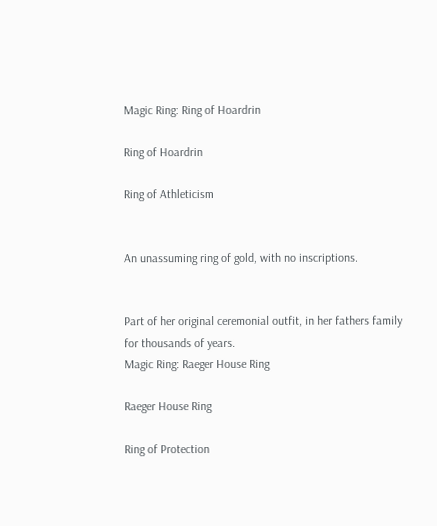Magic Ring: Ring of Hoardrin

Ring of Hoardrin

Ring of Athleticism


An unassuming ring of gold, with no inscriptions.


Part of her original ceremonial outfit, in her fathers family for thousands of years.
Magic Ring: Raeger House Ring

Raeger House Ring

Ring of Protection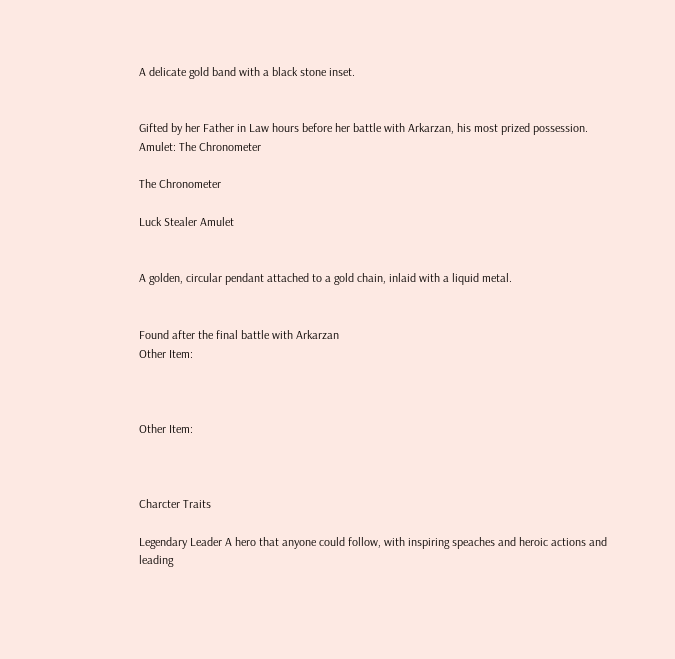A delicate gold band with a black stone inset.


Gifted by her Father in Law hours before her battle with Arkarzan, his most prized possession.
Amulet: The Chronometer

The Chronometer

Luck Stealer Amulet


A golden, circular pendant attached to a gold chain, inlaid with a liquid metal.


Found after the final battle with Arkarzan
Other Item:



Other Item:



Charcter Traits

Legendary Leader A hero that anyone could follow, with inspiring speaches and heroic actions and leading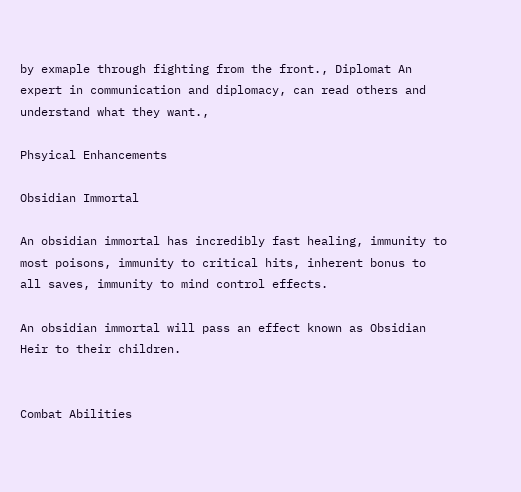by exmaple through fighting from the front., Diplomat An expert in communication and diplomacy, can read others and understand what they want.,

Phsyical Enhancements

Obsidian Immortal

An obsidian immortal has incredibly fast healing, immunity to most poisons, immunity to critical hits, inherent bonus to all saves, immunity to mind control effects.

An obsidian immortal will pass an effect known as Obsidian Heir to their children.


Combat Abilities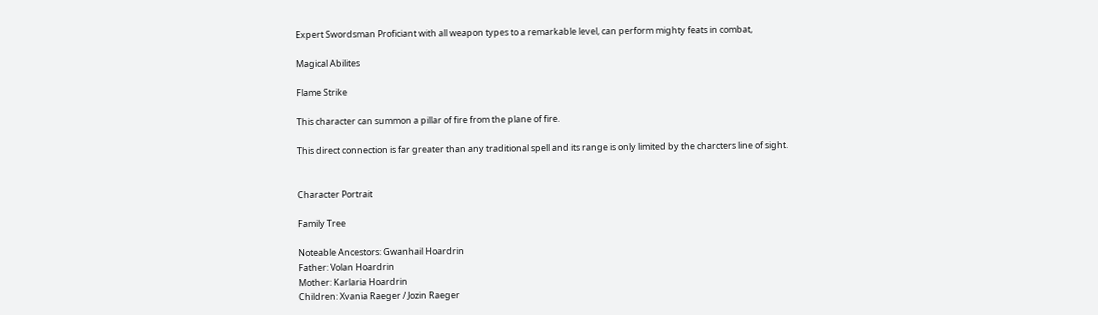Expert Swordsman Proficiant with all weapon types to a remarkable level, can perform mighty feats in combat,

Magical Abilites

Flame Strike

This character can summon a pillar of fire from the plane of fire.

This direct connection is far greater than any traditional spell and its range is only limited by the charcters line of sight.


Character Portrait

Family Tree

Noteable Ancestors: Gwanhail Hoardrin
Father: Volan Hoardrin
Mother: Karlaria Hoardrin
Children: Xvania Raeger / Jozin Raeger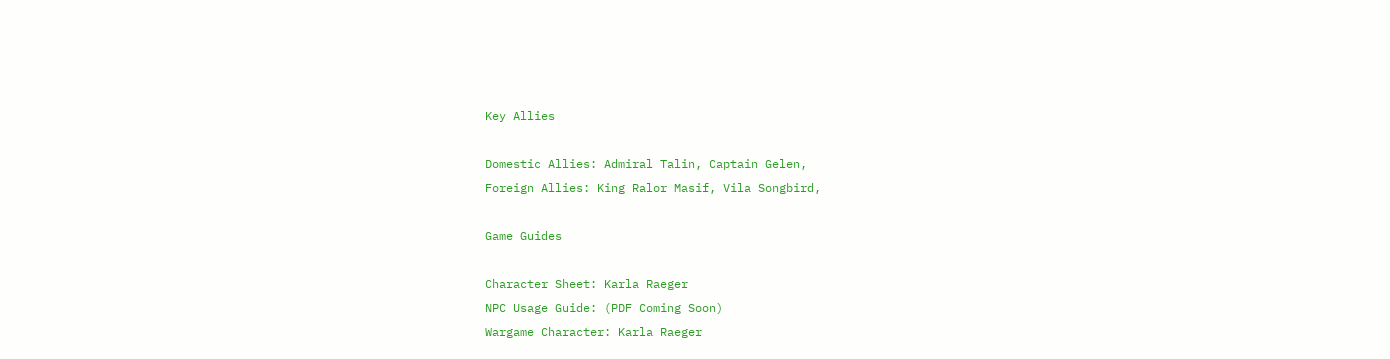Key Allies

Domestic Allies: Admiral Talin, Captain Gelen,
Foreign Allies: King Ralor Masif, Vila Songbird,

Game Guides

Character Sheet: Karla Raeger
NPC Usage Guide: (PDF Coming Soon)
Wargame Character: Karla Raeger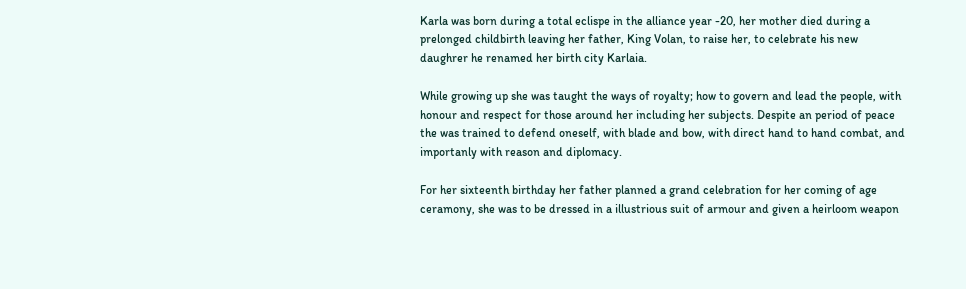Karla was born during a total eclispe in the alliance year -20, her mother died during a prelonged childbirth leaving her father, King Volan, to raise her, to celebrate his new daughrer he renamed her birth city Karlaia.

While growing up she was taught the ways of royalty; how to govern and lead the people, with honour and respect for those around her including her subjects. Despite an period of peace the was trained to defend oneself, with blade and bow, with direct hand to hand combat, and importanly with reason and diplomacy.

For her sixteenth birthday her father planned a grand celebration for her coming of age ceramony, she was to be dressed in a illustrious suit of armour and given a heirloom weapon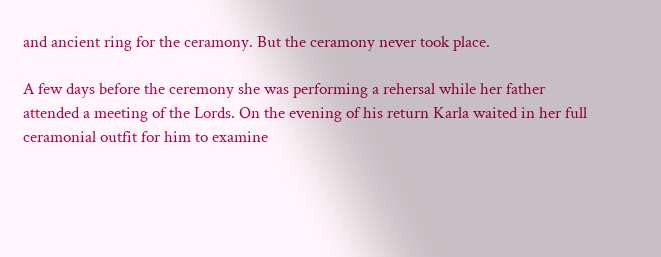and ancient ring for the ceramony. But the ceramony never took place.

A few days before the ceremony she was performing a rehersal while her father attended a meeting of the Lords. On the evening of his return Karla waited in her full ceramonial outfit for him to examine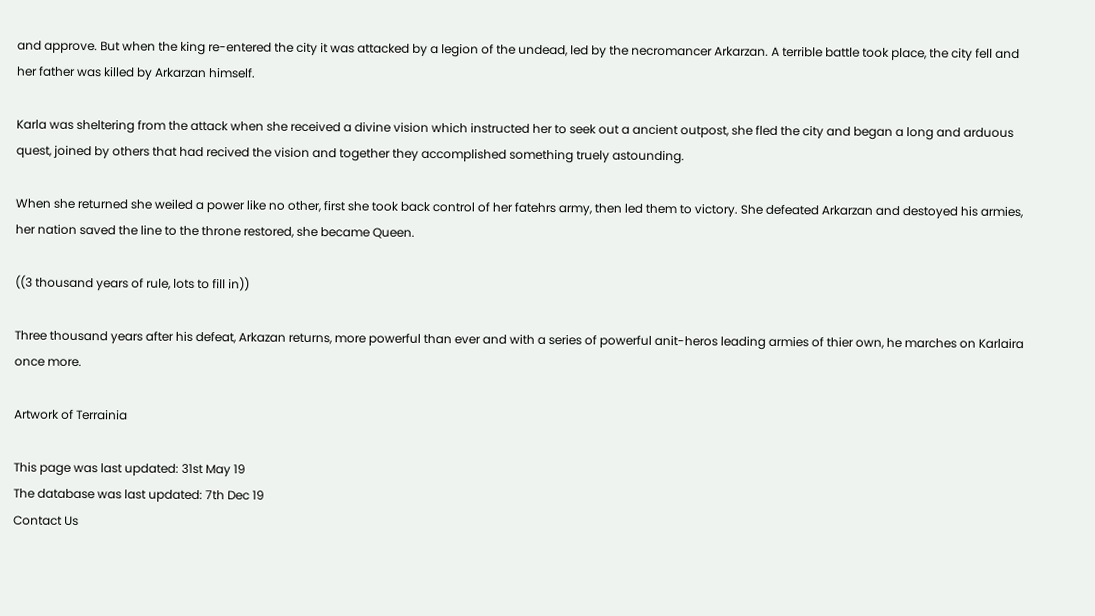and approve. But when the king re-entered the city it was attacked by a legion of the undead, led by the necromancer Arkarzan. A terrible battle took place, the city fell and her father was killed by Arkarzan himself.

Karla was sheltering from the attack when she received a divine vision which instructed her to seek out a ancient outpost, she fled the city and began a long and arduous quest, joined by others that had recived the vision and together they accomplished something truely astounding.

When she returned she weiled a power like no other, first she took back control of her fatehrs army, then led them to victory. She defeated Arkarzan and destoyed his armies, her nation saved the line to the throne restored, she became Queen.

((3 thousand years of rule, lots to fill in))

Three thousand years after his defeat, Arkazan returns, more powerful than ever and with a series of powerful anit-heros leading armies of thier own, he marches on Karlaira once more.

Artwork of Terrainia

This page was last updated: 31st May 19
The database was last updated: 7th Dec 19
Contact Us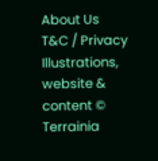About Us
T&C / Privacy
Illustrations, website & content © Terrainia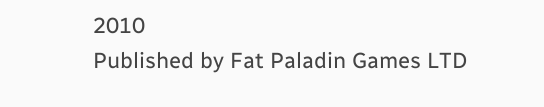2010
Published by Fat Paladin Games LTD